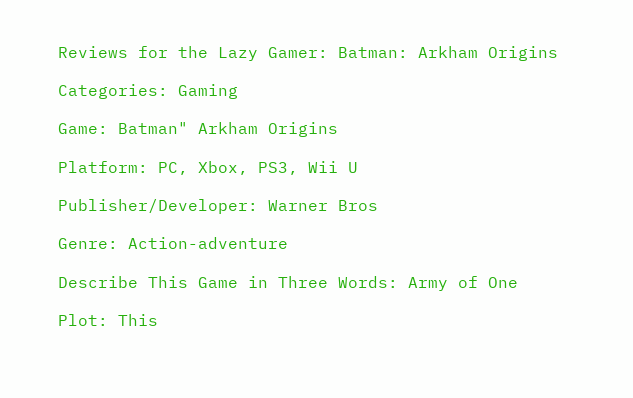Reviews for the Lazy Gamer: Batman: Arkham Origins

Categories: Gaming

Game: Batman" Arkham Origins

Platform: PC, Xbox, PS3, Wii U

Publisher/Developer: Warner Bros

Genre: Action-adventure

Describe This Game in Three Words: Army of One

Plot: This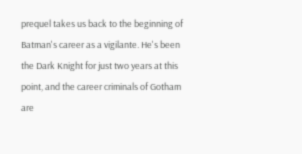prequel takes us back to the beginning of Batman's career as a vigilante. He's been the Dark Knight for just two years at this point, and the career criminals of Gotham are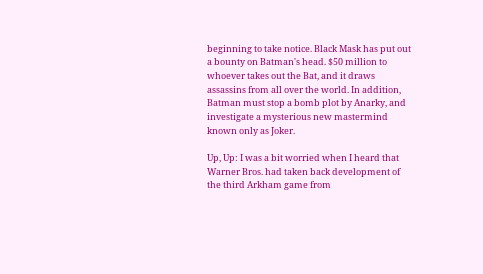beginning to take notice. Black Mask has put out a bounty on Batman's head. $50 million to whoever takes out the Bat, and it draws assassins from all over the world. In addition, Batman must stop a bomb plot by Anarky, and investigate a mysterious new mastermind known only as Joker.

Up, Up: I was a bit worried when I heard that Warner Bros. had taken back development of the third Arkham game from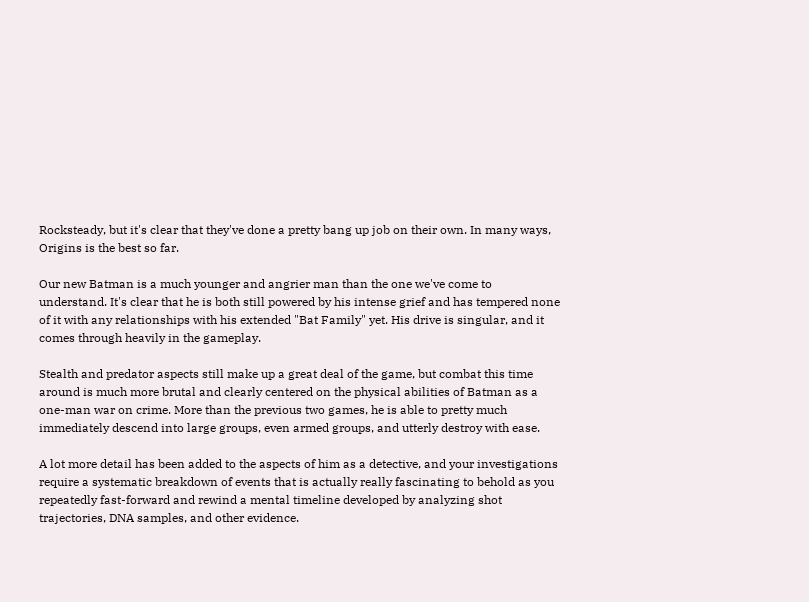Rocksteady, but it's clear that they've done a pretty bang up job on their own. In many ways, Origins is the best so far.

Our new Batman is a much younger and angrier man than the one we've come to understand. It's clear that he is both still powered by his intense grief and has tempered none of it with any relationships with his extended "Bat Family" yet. His drive is singular, and it comes through heavily in the gameplay.

Stealth and predator aspects still make up a great deal of the game, but combat this time around is much more brutal and clearly centered on the physical abilities of Batman as a one-man war on crime. More than the previous two games, he is able to pretty much immediately descend into large groups, even armed groups, and utterly destroy with ease.

A lot more detail has been added to the aspects of him as a detective, and your investigations require a systematic breakdown of events that is actually really fascinating to behold as you repeatedly fast-forward and rewind a mental timeline developed by analyzing shot trajectories, DNA samples, and other evidence.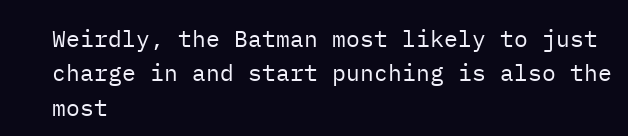Weirdly, the Batman most likely to just charge in and start punching is also the most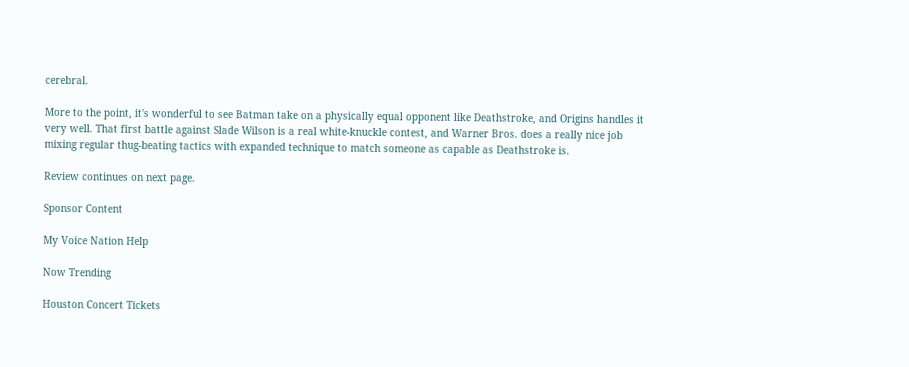cerebral.

More to the point, it's wonderful to see Batman take on a physically equal opponent like Deathstroke, and Origins handles it very well. That first battle against Slade Wilson is a real white-knuckle contest, and Warner Bros. does a really nice job mixing regular thug-beating tactics with expanded technique to match someone as capable as Deathstroke is.

Review continues on next page.

Sponsor Content

My Voice Nation Help

Now Trending

Houston Concert Tickets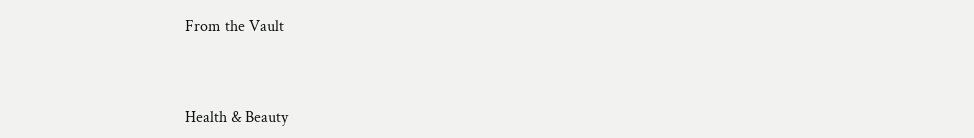From the Vault



Health & Beauty